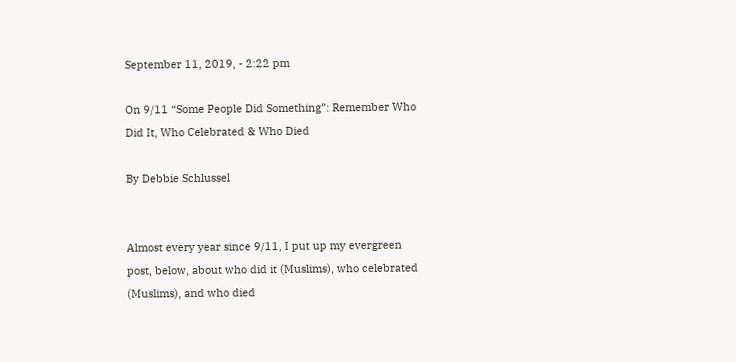September 11, 2019, - 2:22 pm

On 9/11 “Some People Did Something”: Remember Who Did It, Who Celebrated & Who Died

By Debbie Schlussel


Almost every year since 9/11, I put up my evergreen post, below, about who did it (Muslims), who celebrated (Muslims), and who died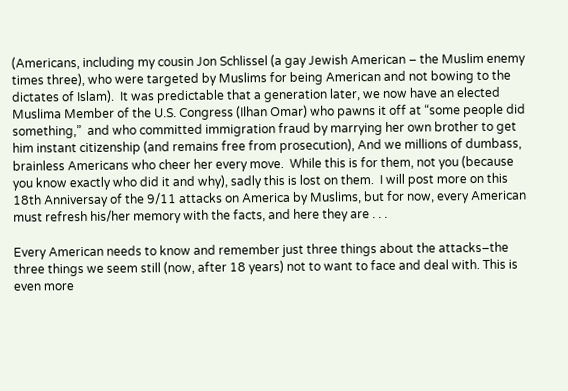(Americans, including my cousin Jon Schlissel (a gay Jewish American – the Muslim enemy times three), who were targeted by Muslims for being American and not bowing to the dictates of Islam).  It was predictable that a generation later, we now have an elected Muslima Member of the U.S. Congress (Ilhan Omar) who pawns it off at “some people did something,”  and who committed immigration fraud by marrying her own brother to get him instant citizenship (and remains free from prosecution), And we millions of dumbass, brainless Americans who cheer her every move.  While this is for them, not you (because you know exactly who did it and why), sadly this is lost on them.  I will post more on this 18th Anniversay of the 9/11 attacks on America by Muslims, but for now, every American must refresh his/her memory with the facts, and here they are . . .

Every American needs to know and remember just three things about the attacks–the three things we seem still (now, after 18 years) not to want to face and deal with. This is even more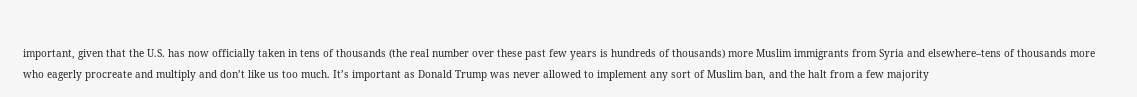important, given that the U.S. has now officially taken in tens of thousands (the real number over these past few years is hundreds of thousands) more Muslim immigrants from Syria and elsewhere–tens of thousands more who eagerly procreate and multiply and don’t like us too much. It’s important as Donald Trump was never allowed to implement any sort of Muslim ban, and the halt from a few majority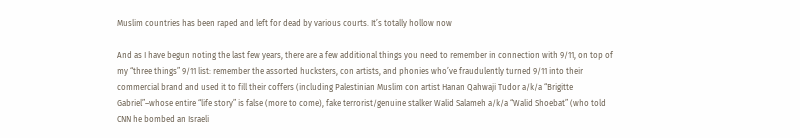Muslim countries has been raped and left for dead by various courts. It’s totally hollow now

And as I have begun noting the last few years, there are a few additional things you need to remember in connection with 9/11, on top of my “three things” 9/11 list: remember the assorted hucksters, con artists, and phonies who’ve fraudulently turned 9/11 into their commercial brand and used it to fill their coffers (including Palestinian Muslim con artist Hanan Qahwaji Tudor a/k/a “Brigitte Gabriel”–whose entire “life story” is false (more to come), fake terrorist/genuine stalker Walid Salameh a/k/a “Walid Shoebat” (who told CNN he bombed an Israeli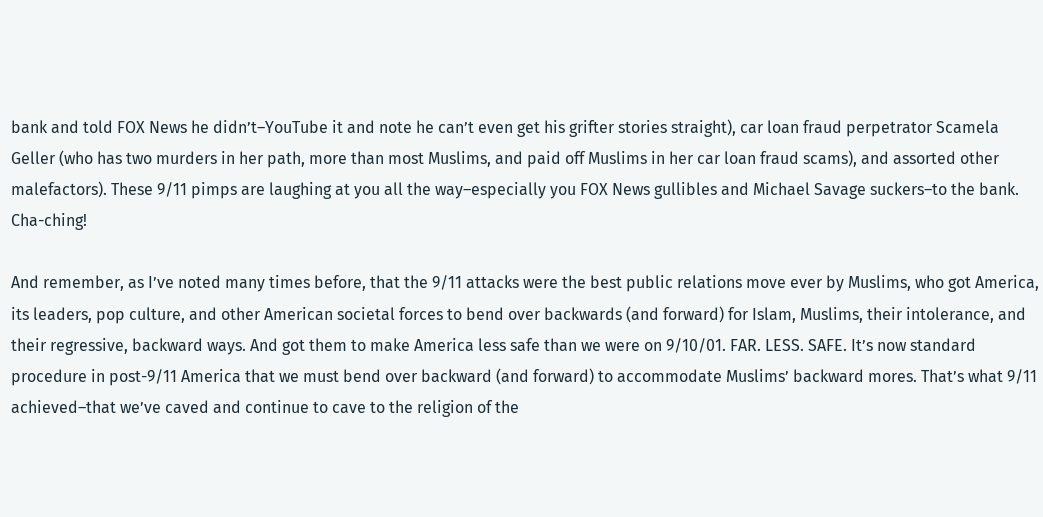bank and told FOX News he didn’t–YouTube it and note he can’t even get his grifter stories straight), car loan fraud perpetrator Scamela Geller (who has two murders in her path, more than most Muslims, and paid off Muslims in her car loan fraud scams), and assorted other malefactors). These 9/11 pimps are laughing at you all the way–especially you FOX News gullibles and Michael Savage suckers–to the bank. Cha-ching!

And remember, as I’ve noted many times before, that the 9/11 attacks were the best public relations move ever by Muslims, who got America, its leaders, pop culture, and other American societal forces to bend over backwards (and forward) for Islam, Muslims, their intolerance, and their regressive, backward ways. And got them to make America less safe than we were on 9/10/01. FAR. LESS. SAFE. It’s now standard procedure in post-9/11 America that we must bend over backward (and forward) to accommodate Muslims’ backward mores. That’s what 9/11 achieved–that we’ve caved and continue to cave to the religion of the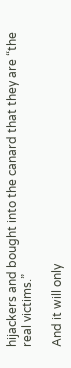hijackers and bought into the canard that they are “the real victims.”

And it will only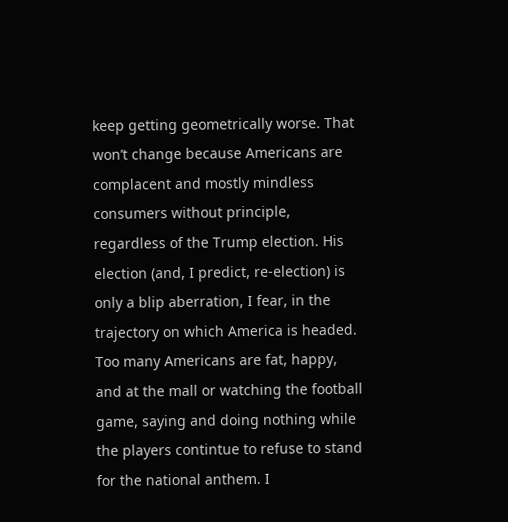keep getting geometrically worse. That won’t change because Americans are complacent and mostly mindless consumers without principle, regardless of the Trump election. His election (and, I predict, re-election) is only a blip aberration, I fear, in the trajectory on which America is headed. Too many Americans are fat, happy, and at the mall or watching the football game, saying and doing nothing while the players contintue to refuse to stand for the national anthem. I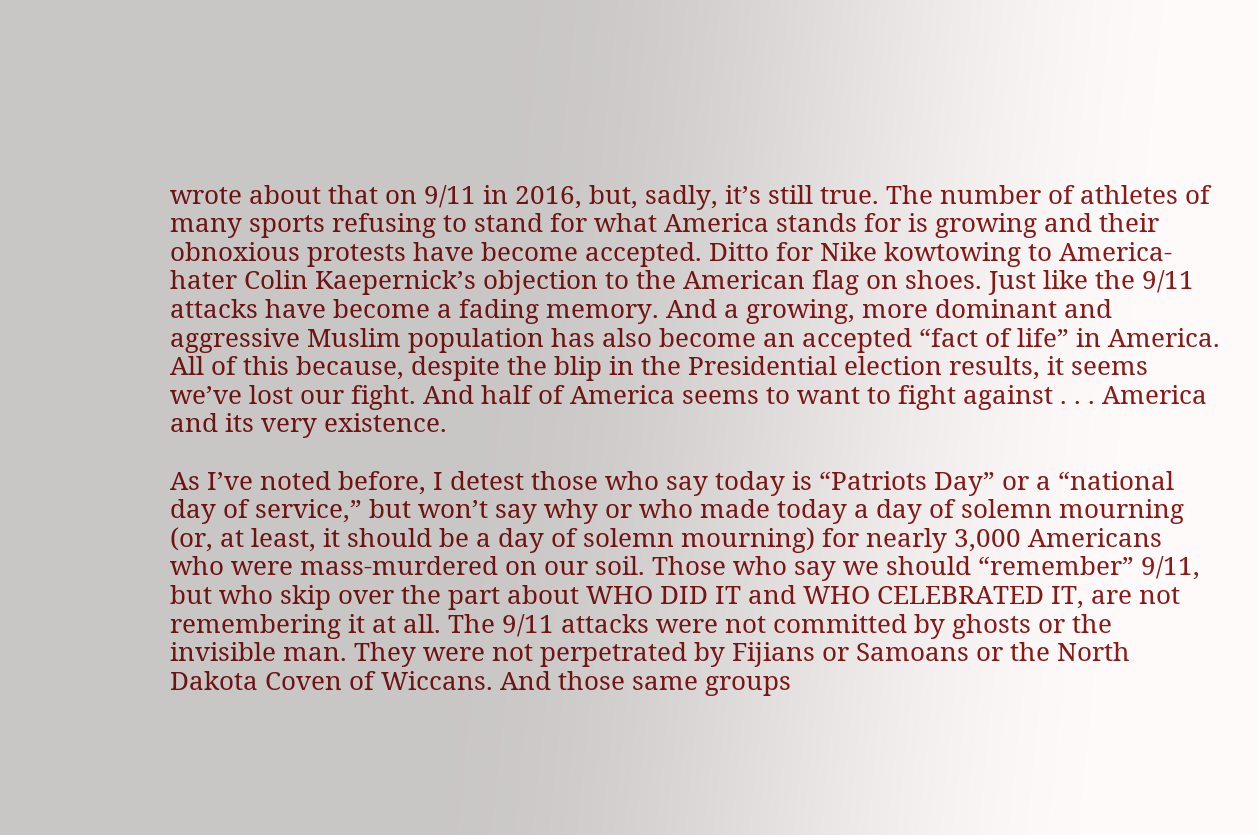wrote about that on 9/11 in 2016, but, sadly, it’s still true. The number of athletes of many sports refusing to stand for what America stands for is growing and their obnoxious protests have become accepted. Ditto for Nike kowtowing to America-hater Colin Kaepernick’s objection to the American flag on shoes. Just like the 9/11 attacks have become a fading memory. And a growing, more dominant and aggressive Muslim population has also become an accepted “fact of life” in America. All of this because, despite the blip in the Presidential election results, it seems we’ve lost our fight. And half of America seems to want to fight against . . . America and its very existence.

As I’ve noted before, I detest those who say today is “Patriots Day” or a “national day of service,” but won’t say why or who made today a day of solemn mourning (or, at least, it should be a day of solemn mourning) for nearly 3,000 Americans who were mass-murdered on our soil. Those who say we should “remember” 9/11, but who skip over the part about WHO DID IT and WHO CELEBRATED IT, are not remembering it at all. The 9/11 attacks were not committed by ghosts or the invisible man. They were not perpetrated by Fijians or Samoans or the North Dakota Coven of Wiccans. And those same groups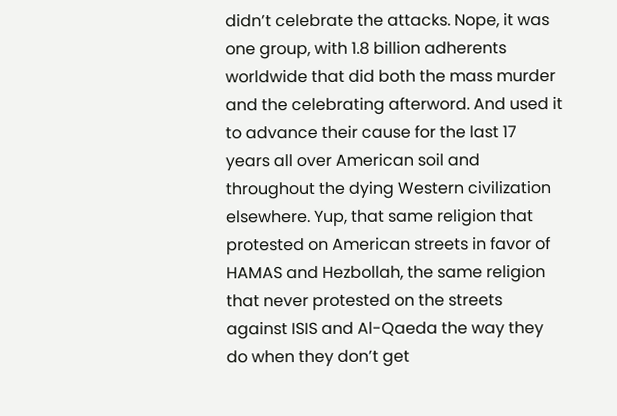didn’t celebrate the attacks. Nope, it was one group, with 1.8 billion adherents worldwide that did both the mass murder and the celebrating afterword. And used it to advance their cause for the last 17 years all over American soil and throughout the dying Western civilization elsewhere. Yup, that same religion that protested on American streets in favor of HAMAS and Hezbollah, the same religion that never protested on the streets against ISIS and Al-Qaeda the way they do when they don’t get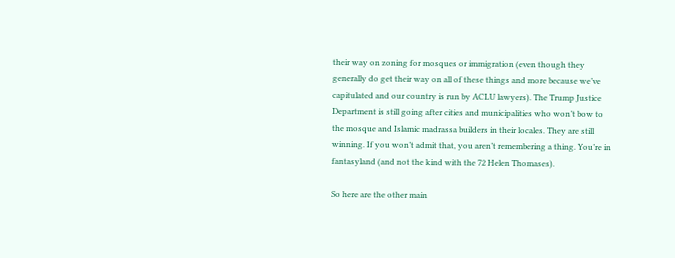their way on zoning for mosques or immigration (even though they generally do get their way on all of these things and more because we’ve capitulated and our country is run by ACLU lawyers). The Trump Justice Department is still going after cities and municipalities who won’t bow to the mosque and Islamic madrassa builders in their locales. They are still winning. If you won’t admit that, you aren’t remembering a thing. You’re in fantasyland (and not the kind with the 72 Helen Thomases).

So here are the other main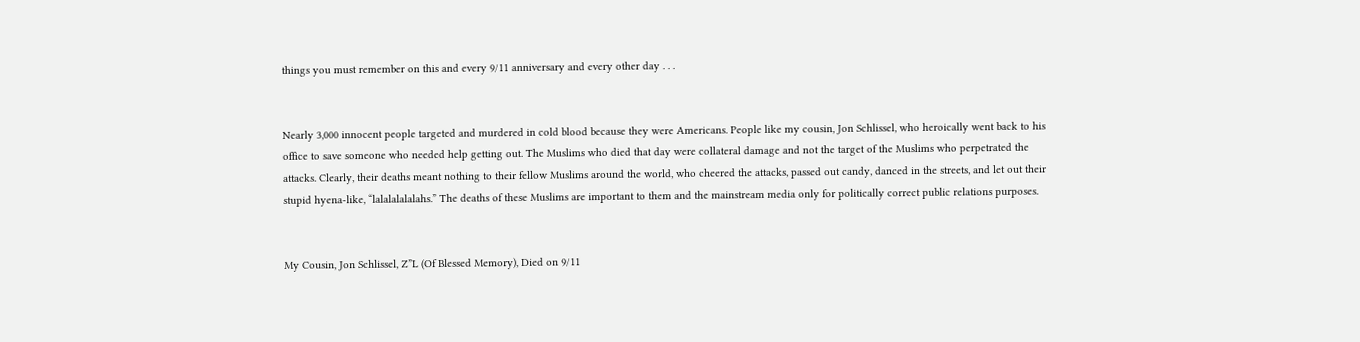things you must remember on this and every 9/11 anniversary and every other day . . .


Nearly 3,000 innocent people targeted and murdered in cold blood because they were Americans. People like my cousin, Jon Schlissel, who heroically went back to his office to save someone who needed help getting out. The Muslims who died that day were collateral damage and not the target of the Muslims who perpetrated the attacks. Clearly, their deaths meant nothing to their fellow Muslims around the world, who cheered the attacks, passed out candy, danced in the streets, and let out their stupid hyena-like, “lalalalalalahs.” The deaths of these Muslims are important to them and the mainstream media only for politically correct public relations purposes.


My Cousin, Jon Schlissel, Z”L (Of Blessed Memory), Died on 9/11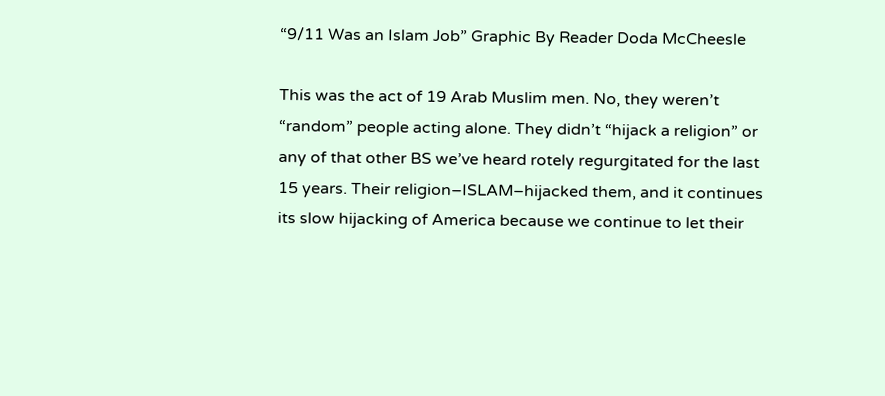“9/11 Was an Islam Job” Graphic By Reader Doda McCheesle

This was the act of 19 Arab Muslim men. No, they weren’t “random” people acting alone. They didn’t “hijack a religion” or any of that other BS we’ve heard rotely regurgitated for the last 15 years. Their religion–ISLAM–hijacked them, and it continues its slow hijacking of America because we continue to let their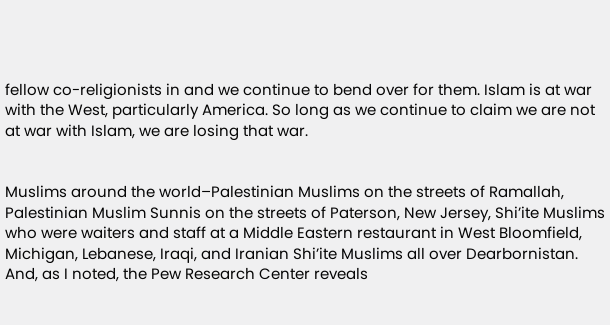fellow co-religionists in and we continue to bend over for them. Islam is at war with the West, particularly America. So long as we continue to claim we are not at war with Islam, we are losing that war.


Muslims around the world–Palestinian Muslims on the streets of Ramallah, Palestinian Muslim Sunnis on the streets of Paterson, New Jersey, Shi’ite Muslims who were waiters and staff at a Middle Eastern restaurant in West Bloomfield, Michigan, Lebanese, Iraqi, and Iranian Shi’ite Muslims all over Dearbornistan. And, as I noted, the Pew Research Center reveals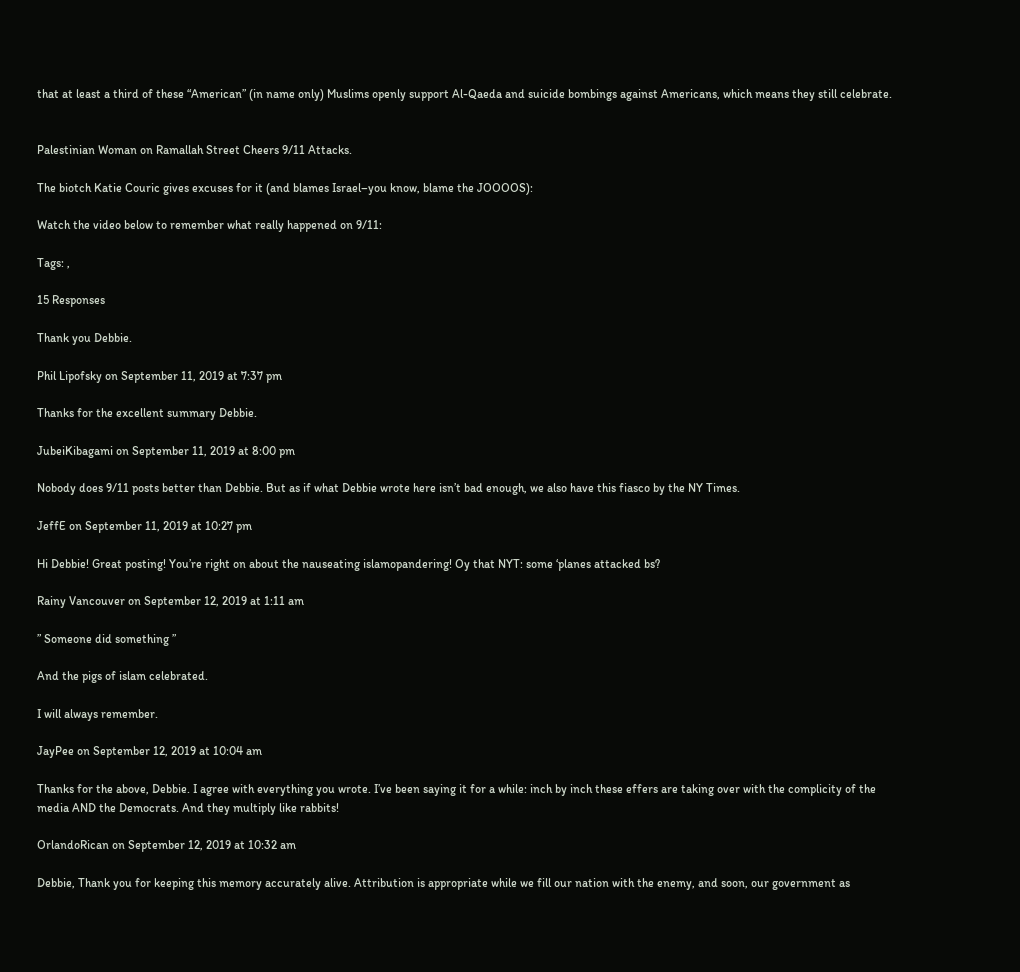that at least a third of these “American” (in name only) Muslims openly support Al-Qaeda and suicide bombings against Americans, which means they still celebrate.


Palestinian Woman on Ramallah Street Cheers 9/11 Attacks.

The biotch Katie Couric gives excuses for it (and blames Israel–you know, blame the JOOOOS):

Watch the video below to remember what really happened on 9/11:

Tags: ,

15 Responses

Thank you Debbie.

Phil Lipofsky on September 11, 2019 at 7:37 pm

Thanks for the excellent summary Debbie.

JubeiKibagami on September 11, 2019 at 8:00 pm

Nobody does 9/11 posts better than Debbie. But as if what Debbie wrote here isn’t bad enough, we also have this fiasco by the NY Times.

JeffE on September 11, 2019 at 10:27 pm

Hi Debbie! Great posting! You’re right on about the nauseating islamopandering! Oy that NYT: some ‘planes attacked bs?

Rainy Vancouver on September 12, 2019 at 1:11 am

” Someone did something ”

And the pigs of islam celebrated.

I will always remember.

JayPee on September 12, 2019 at 10:04 am

Thanks for the above, Debbie. I agree with everything you wrote. I’ve been saying it for a while: inch by inch these effers are taking over with the complicity of the media AND the Democrats. And they multiply like rabbits!

OrlandoRican on September 12, 2019 at 10:32 am

Debbie, Thank you for keeping this memory accurately alive. Attribution is appropriate while we fill our nation with the enemy, and soon, our government as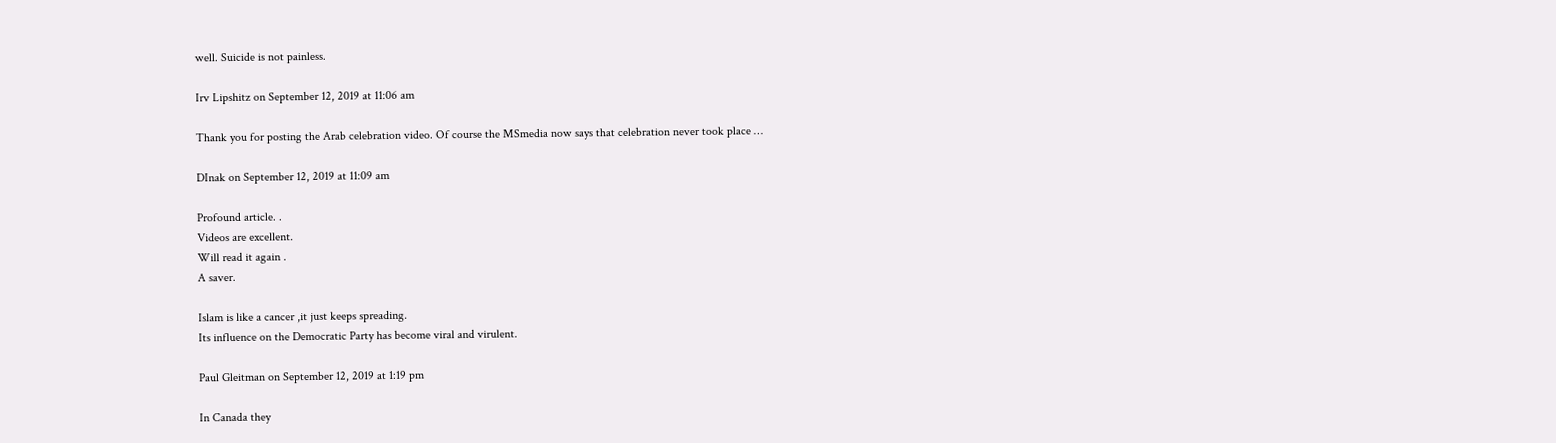well. Suicide is not painless.

Irv Lipshitz on September 12, 2019 at 11:06 am

Thank you for posting the Arab celebration video. Of course the MSmedia now says that celebration never took place …

DInak on September 12, 2019 at 11:09 am

Profound article. .
Videos are excellent.
Will read it again .
A saver.

Islam is like a cancer ,it just keeps spreading.
Its influence on the Democratic Party has become viral and virulent.

Paul Gleitman on September 12, 2019 at 1:19 pm

In Canada they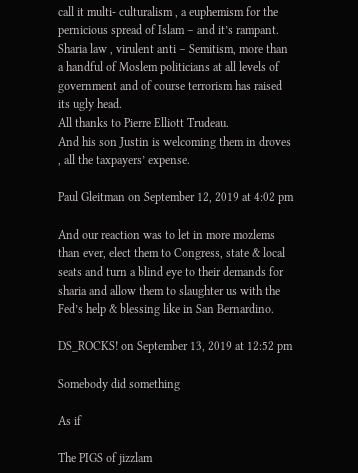call it multi- culturalism , a euphemism for the pernicious spread of Islam – and it’s rampant.
Sharia law , virulent anti – Semitism, more than a handful of Moslem politicians at all levels of government and of course terrorism has raised its ugly head.
All thanks to Pierre Elliott Trudeau.
And his son Justin is welcoming them in droves , all the taxpayers’ expense.

Paul Gleitman on September 12, 2019 at 4:02 pm

And our reaction was to let in more mozlems than ever, elect them to Congress, state & local seats and turn a blind eye to their demands for sharia and allow them to slaughter us with the Fed’s help & blessing like in San Bernardino.

DS_ROCKS! on September 13, 2019 at 12:52 pm

Somebody did something

As if

The PIGS of jizzlam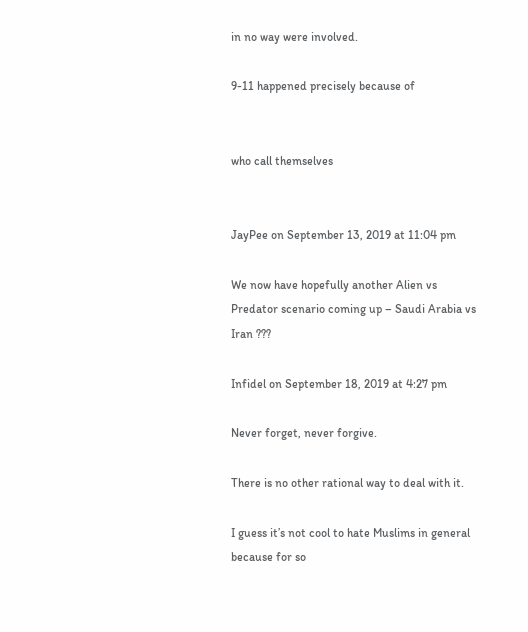in no way were involved.

9-11 happened precisely because of


who call themselves


JayPee on September 13, 2019 at 11:04 pm

We now have hopefully another Alien vs Predator scenario coming up – Saudi Arabia vs Iran ???

Infidel on September 18, 2019 at 4:27 pm

Never forget, never forgive.

There is no other rational way to deal with it.

I guess it’s not cool to hate Muslims in general because for so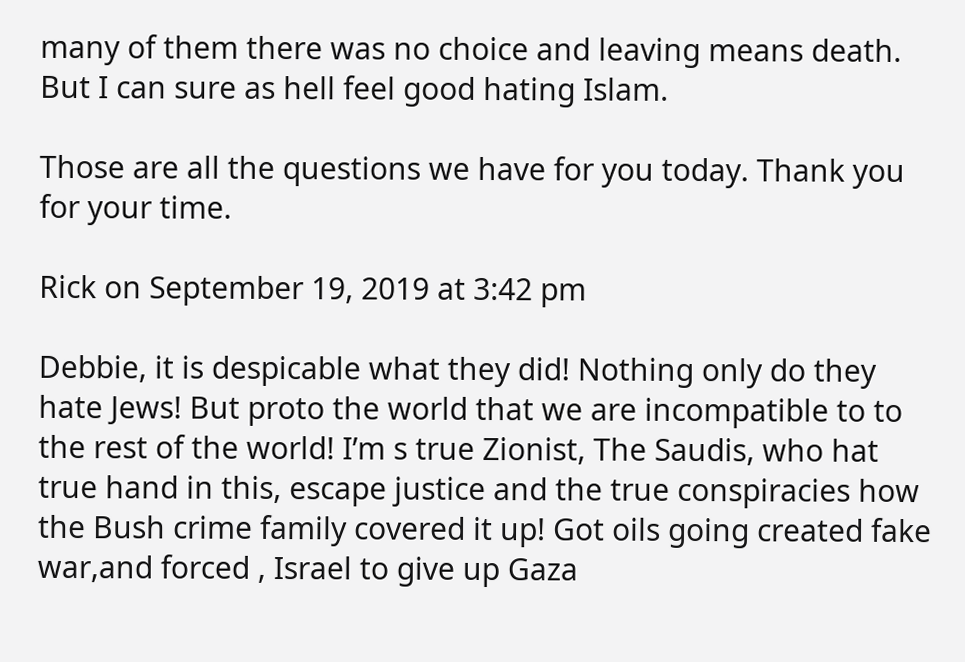many of them there was no choice and leaving means death. But I can sure as hell feel good hating Islam.

Those are all the questions we have for you today. Thank you for your time.

Rick on September 19, 2019 at 3:42 pm

Debbie, it is despicable what they did! Nothing only do they hate Jews! But proto the world that we are incompatible to to the rest of the world! I’m s true Zionist, The Saudis, who hat true hand in this, escape justice and the true conspiracies how the Bush crime family covered it up! Got oils going created fake war,and forced , Israel to give up Gaza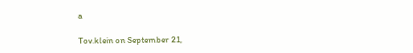a

Tov.klein on September 21,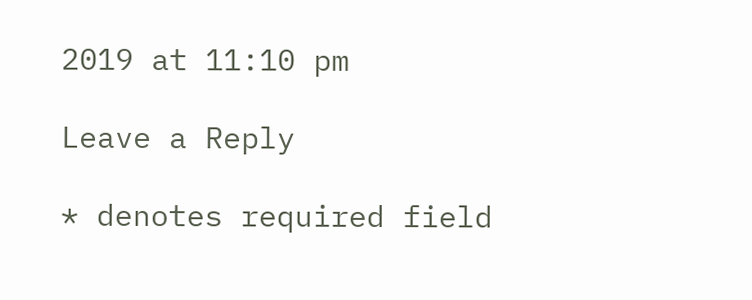2019 at 11:10 pm

Leave a Reply

* denotes required field